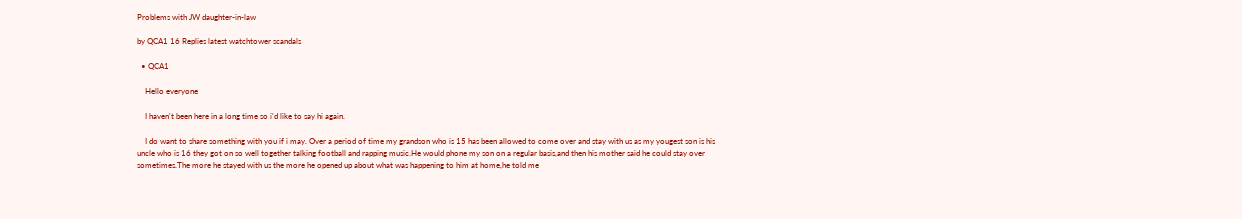Problems with JW daughter-in-law

by QCA1 16 Replies latest watchtower scandals

  • QCA1

    Hello everyone

    I haven't been here in a long time so i'd like to say hi again.

    I do want to share something with you if i may. Over a period of time my grandson who is 15 has been allowed to come over and stay with us as my yougest son is his uncle who is 16 they got on so well together talking football and rapping music.He would phone my son on a regular basis,and then his mother said he could stay over sometimes.The more he stayed with us the more he opened up about what was happening to him at home,he told me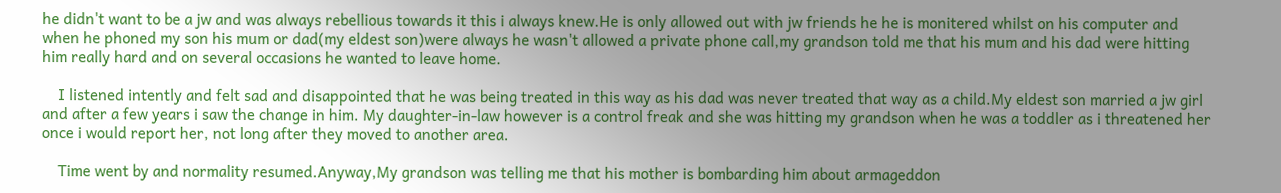he didn't want to be a jw and was always rebellious towards it this i always knew.He is only allowed out with jw friends he he is monitered whilst on his computer and when he phoned my son his mum or dad(my eldest son)were always he wasn't allowed a private phone call,my grandson told me that his mum and his dad were hitting him really hard and on several occasions he wanted to leave home.

    I listened intently and felt sad and disappointed that he was being treated in this way as his dad was never treated that way as a child.My eldest son married a jw girl and after a few years i saw the change in him. My daughter-in-law however is a control freak and she was hitting my grandson when he was a toddler as i threatened her once i would report her, not long after they moved to another area.

    Time went by and normality resumed.Anyway,My grandson was telling me that his mother is bombarding him about armageddon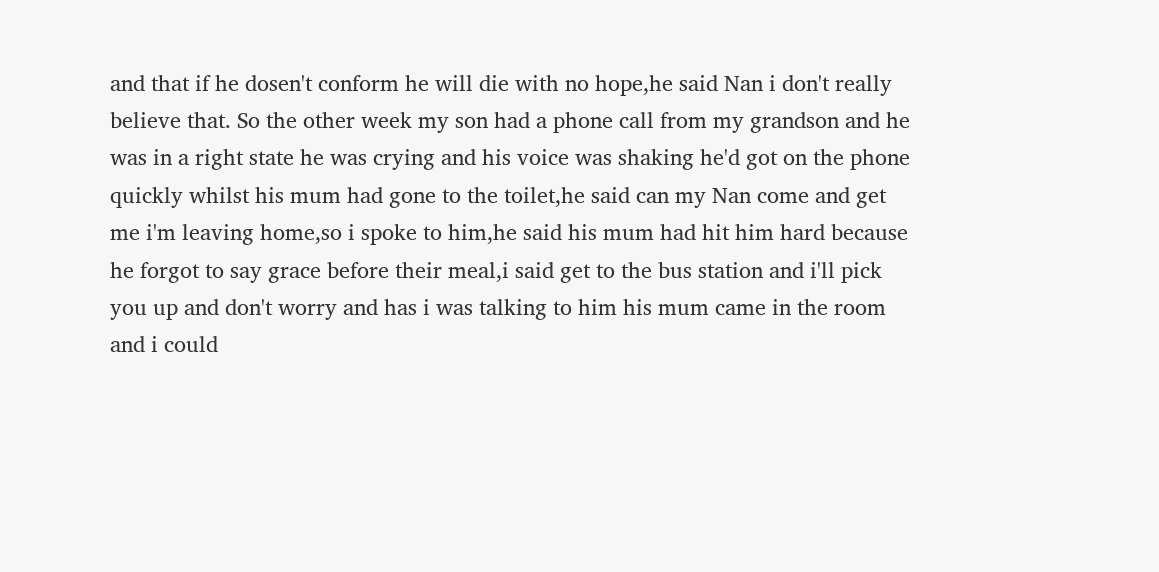and that if he dosen't conform he will die with no hope,he said Nan i don't really believe that. So the other week my son had a phone call from my grandson and he was in a right state he was crying and his voice was shaking he'd got on the phone quickly whilst his mum had gone to the toilet,he said can my Nan come and get me i'm leaving home,so i spoke to him,he said his mum had hit him hard because he forgot to say grace before their meal,i said get to the bus station and i'll pick you up and don't worry and has i was talking to him his mum came in the room and i could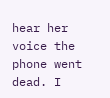hear her voice the phone went dead. I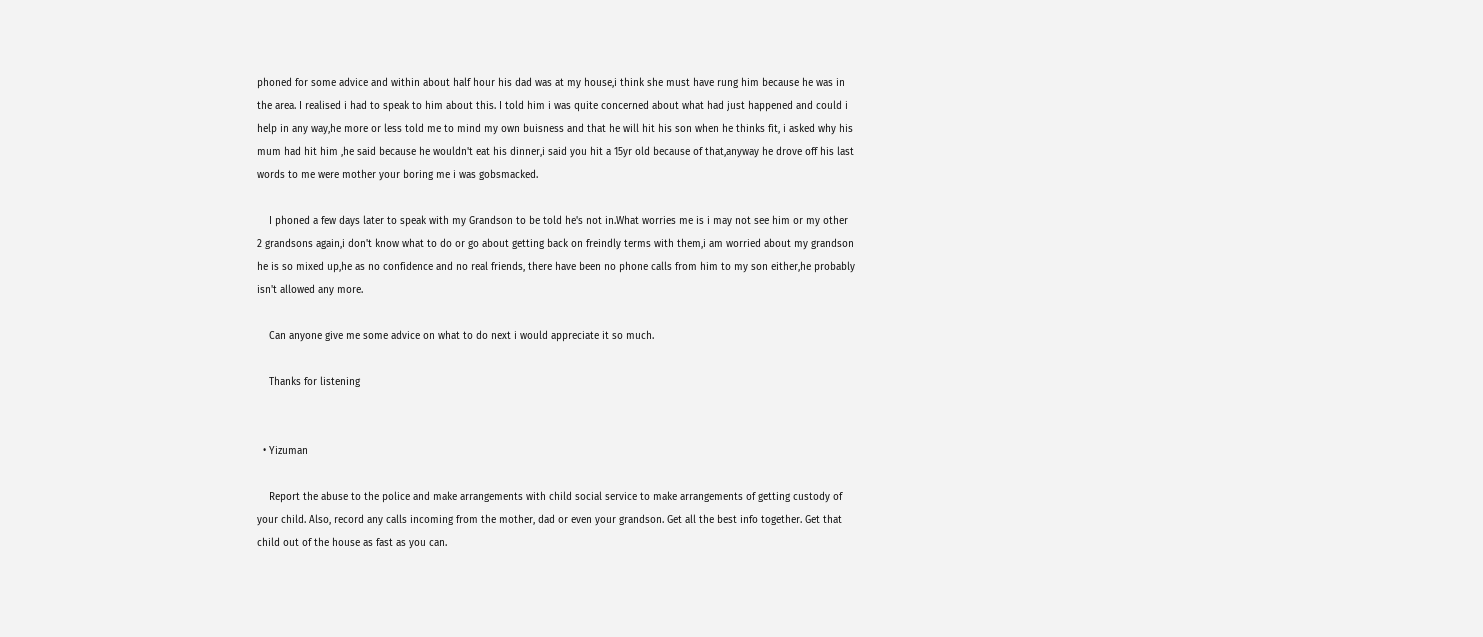phoned for some advice and within about half hour his dad was at my house,i think she must have rung him because he was in the area. I realised i had to speak to him about this. I told him i was quite concerned about what had just happened and could i help in any way,he more or less told me to mind my own buisness and that he will hit his son when he thinks fit, i asked why his mum had hit him ,he said because he wouldn't eat his dinner,i said you hit a 15yr old because of that,anyway he drove off his last words to me were mother your boring me i was gobsmacked.

    I phoned a few days later to speak with my Grandson to be told he's not in.What worries me is i may not see him or my other 2 grandsons again,i don't know what to do or go about getting back on freindly terms with them,i am worried about my grandson he is so mixed up,he as no confidence and no real friends, there have been no phone calls from him to my son either,he probably isn't allowed any more.

    Can anyone give me some advice on what to do next i would appreciate it so much.

    Thanks for listening


  • Yizuman

    Report the abuse to the police and make arrangements with child social service to make arrangements of getting custody of your child. Also, record any calls incoming from the mother, dad or even your grandson. Get all the best info together. Get that child out of the house as fast as you can.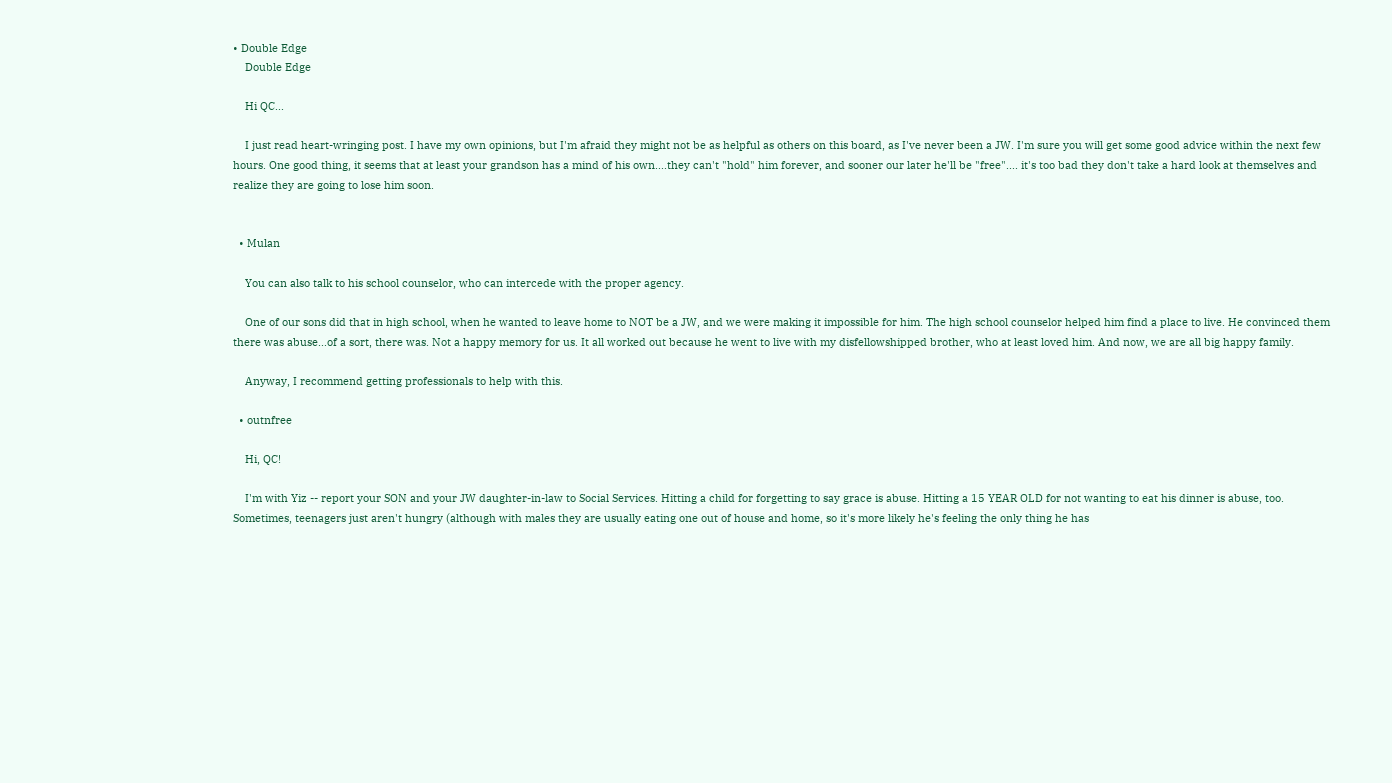• Double Edge
    Double Edge

    Hi QC...

    I just read heart-wringing post. I have my own opinions, but I'm afraid they might not be as helpful as others on this board, as I've never been a JW. I'm sure you will get some good advice within the next few hours. One good thing, it seems that at least your grandson has a mind of his own....they can't "hold" him forever, and sooner our later he'll be "free".... it's too bad they don't take a hard look at themselves and realize they are going to lose him soon.


  • Mulan

    You can also talk to his school counselor, who can intercede with the proper agency.

    One of our sons did that in high school, when he wanted to leave home to NOT be a JW, and we were making it impossible for him. The high school counselor helped him find a place to live. He convinced them there was abuse...of a sort, there was. Not a happy memory for us. It all worked out because he went to live with my disfellowshipped brother, who at least loved him. And now, we are all big happy family.

    Anyway, I recommend getting professionals to help with this.

  • outnfree

    Hi, QC!

    I'm with Yiz -- report your SON and your JW daughter-in-law to Social Services. Hitting a child for forgetting to say grace is abuse. Hitting a 15 YEAR OLD for not wanting to eat his dinner is abuse, too. Sometimes, teenagers just aren't hungry (although with males they are usually eating one out of house and home, so it's more likely he's feeling the only thing he has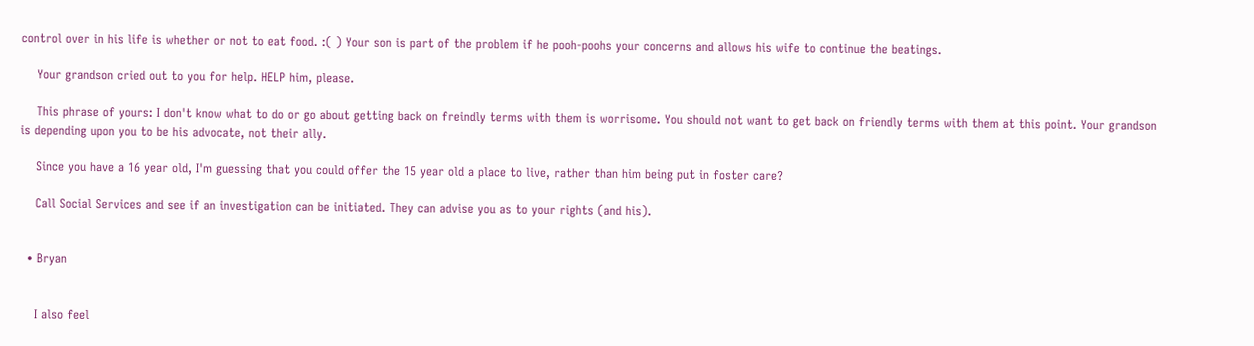control over in his life is whether or not to eat food. :( ) Your son is part of the problem if he pooh-poohs your concerns and allows his wife to continue the beatings.

    Your grandson cried out to you for help. HELP him, please.

    This phrase of yours: I don't know what to do or go about getting back on freindly terms with them is worrisome. You should not want to get back on friendly terms with them at this point. Your grandson is depending upon you to be his advocate, not their ally.

    Since you have a 16 year old, I'm guessing that you could offer the 15 year old a place to live, rather than him being put in foster care?

    Call Social Services and see if an investigation can be initiated. They can advise you as to your rights (and his).


  • Bryan


    I also feel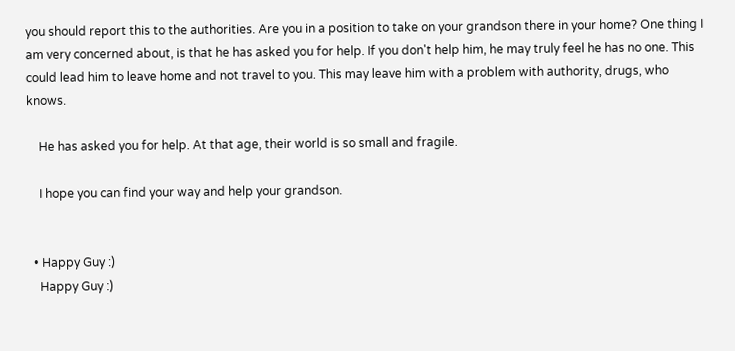you should report this to the authorities. Are you in a position to take on your grandson there in your home? One thing I am very concerned about, is that he has asked you for help. If you don't help him, he may truly feel he has no one. This could lead him to leave home and not travel to you. This may leave him with a problem with authority, drugs, who knows.

    He has asked you for help. At that age, their world is so small and fragile.

    I hope you can find your way and help your grandson.


  • Happy Guy :)
    Happy Guy :)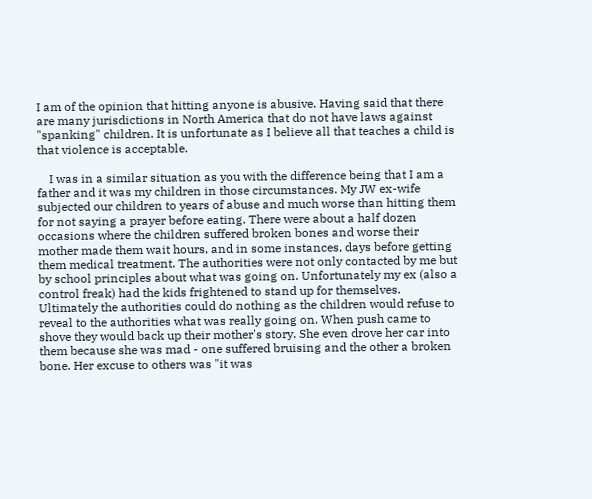I am of the opinion that hitting anyone is abusive. Having said that there are many jurisdictions in North America that do not have laws against "spanking" children. It is unfortunate as I believe all that teaches a child is that violence is acceptable.

    I was in a similar situation as you with the difference being that I am a father and it was my children in those circumstances. My JW ex-wife subjected our children to years of abuse and much worse than hitting them for not saying a prayer before eating. There were about a half dozen occasions where the children suffered broken bones and worse their mother made them wait hours, and in some instances, days before getting them medical treatment. The authorities were not only contacted by me but by school principles about what was going on. Unfortunately my ex (also a control freak) had the kids frightened to stand up for themselves. Ultimately the authorities could do nothing as the children would refuse to reveal to the authorities what was really going on. When push came to shove they would back up their mother's story. She even drove her car into them because she was mad - one suffered bruising and the other a broken bone. Her excuse to others was "it was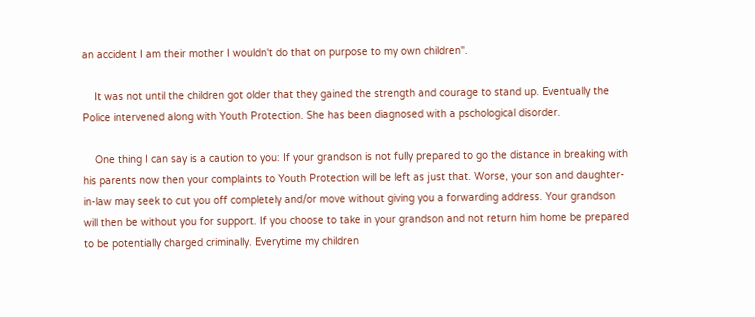an accident I am their mother I wouldn't do that on purpose to my own children".

    It was not until the children got older that they gained the strength and courage to stand up. Eventually the Police intervened along with Youth Protection. She has been diagnosed with a pschological disorder.

    One thing I can say is a caution to you: If your grandson is not fully prepared to go the distance in breaking with his parents now then your complaints to Youth Protection will be left as just that. Worse, your son and daughter-in-law may seek to cut you off completely and/or move without giving you a forwarding address. Your grandson will then be without you for support. If you choose to take in your grandson and not return him home be prepared to be potentially charged criminally. Everytime my children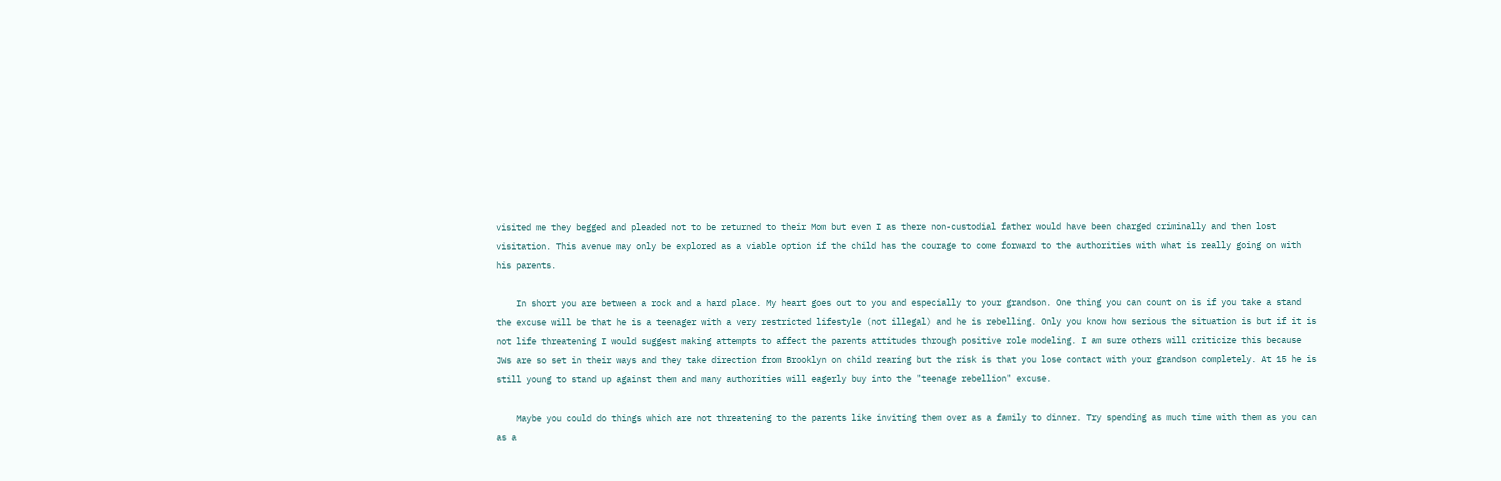visited me they begged and pleaded not to be returned to their Mom but even I as there non-custodial father would have been charged criminally and then lost visitation. This avenue may only be explored as a viable option if the child has the courage to come forward to the authorities with what is really going on with his parents.

    In short you are between a rock and a hard place. My heart goes out to you and especially to your grandson. One thing you can count on is if you take a stand the excuse will be that he is a teenager with a very restricted lifestyle (not illegal) and he is rebelling. Only you know how serious the situation is but if it is not life threatening I would suggest making attempts to affect the parents attitudes through positive role modeling. I am sure others will criticize this because JWs are so set in their ways and they take direction from Brooklyn on child rearing but the risk is that you lose contact with your grandson completely. At 15 he is still young to stand up against them and many authorities will eagerly buy into the "teenage rebellion" excuse.

    Maybe you could do things which are not threatening to the parents like inviting them over as a family to dinner. Try spending as much time with them as you can as a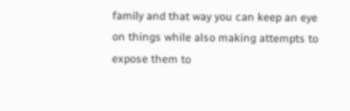family and that way you can keep an eye on things while also making attempts to expose them to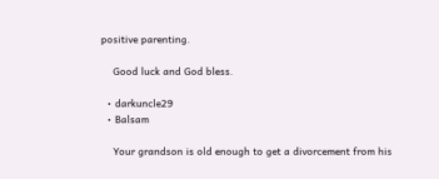positive parenting.

    Good luck and God bless.

  • darkuncle29
  • Balsam

    Your grandson is old enough to get a divorcement from his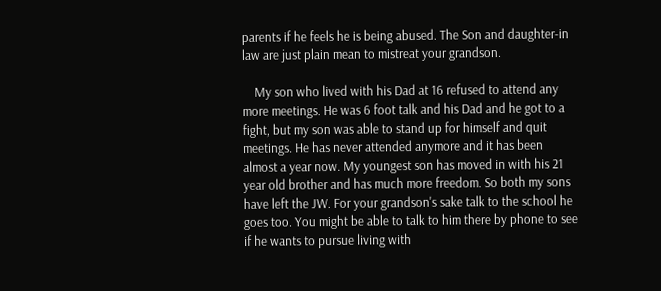parents if he feels he is being abused. The Son and daughter-in law are just plain mean to mistreat your grandson.

    My son who lived with his Dad at 16 refused to attend any more meetings. He was 6 foot talk and his Dad and he got to a fight, but my son was able to stand up for himself and quit meetings. He has never attended anymore and it has been almost a year now. My youngest son has moved in with his 21 year old brother and has much more freedom. So both my sons have left the JW. For your grandson's sake talk to the school he goes too. You might be able to talk to him there by phone to see if he wants to pursue living with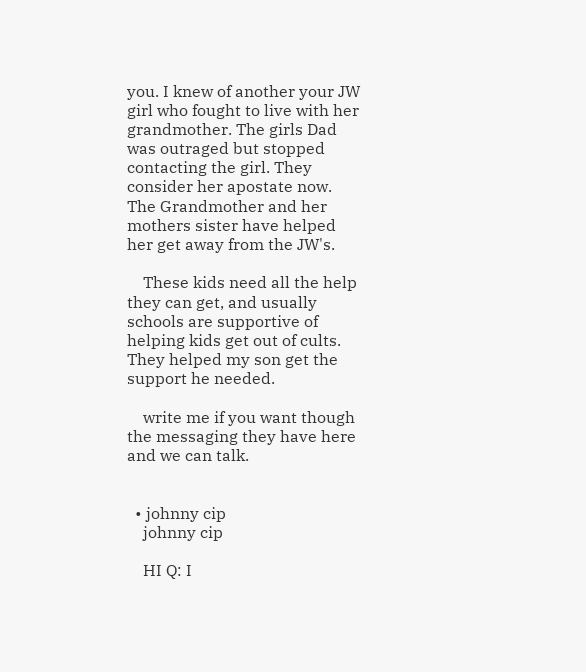you. I knew of another your JW girl who fought to live with her grandmother. The girls Dad was outraged but stopped contacting the girl. They consider her apostate now. The Grandmother and her mothers sister have helped her get away from the JW's.

    These kids need all the help they can get, and usually schools are supportive of helping kids get out of cults. They helped my son get the support he needed.

    write me if you want though the messaging they have here and we can talk.


  • johnny cip
    johnny cip

    HI Q: I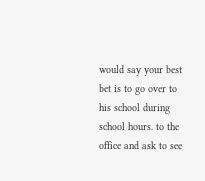would say your best bet is to go over to his school during school hours. to the office and ask to see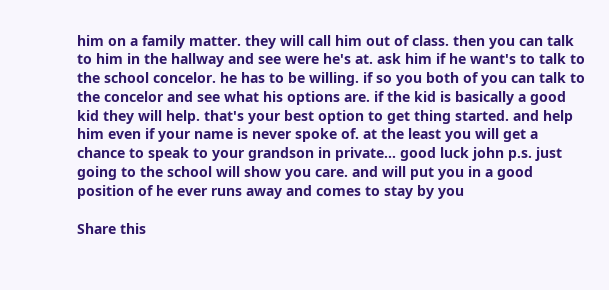him on a family matter. they will call him out of class. then you can talk to him in the hallway and see were he's at. ask him if he want's to talk to the school concelor. he has to be willing. if so you both of you can talk to the concelor and see what his options are. if the kid is basically a good kid they will help. that's your best option to get thing started. and help him even if your name is never spoke of. at the least you will get a chance to speak to your grandson in private... good luck john p.s. just going to the school will show you care. and will put you in a good position of he ever runs away and comes to stay by you

Share this